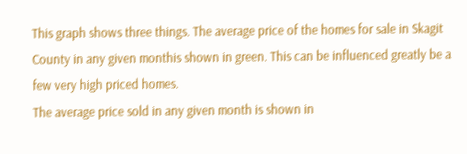This graph shows three things. The average price of the homes for sale in Skagit County in any given monthis shown in green. This can be influenced greatly be a few very high priced homes.
The average price sold in any given month is shown in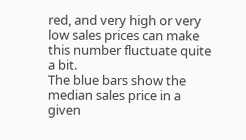red, and very high or very low sales prices can make this number fluctuate quite a bit.
The blue bars show the median sales price in a given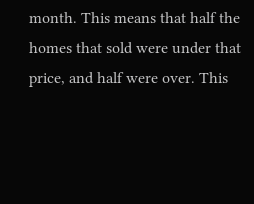month. This means that half the homes that sold were under that price, and half were over. This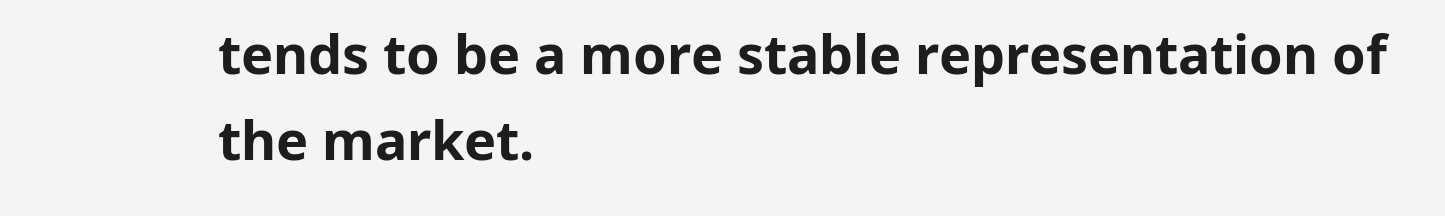tends to be a more stable representation of the market.